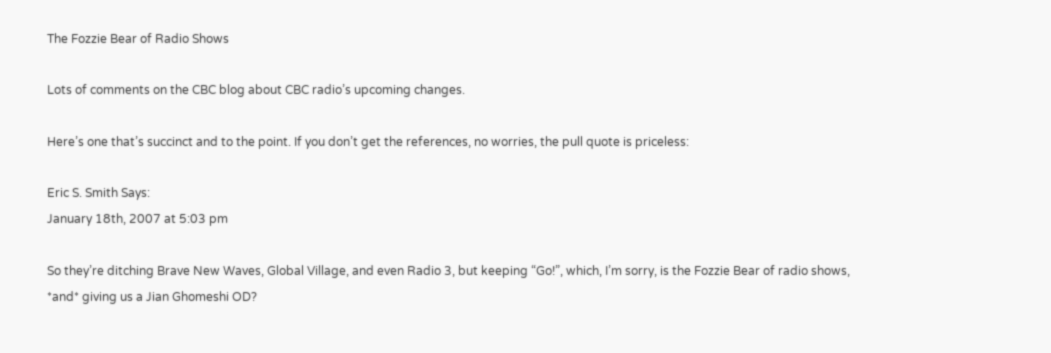The Fozzie Bear of Radio Shows

Lots of comments on the CBC blog about CBC radio’s upcoming changes.

Here’s one that’s succinct and to the point. If you don’t get the references, no worries, the pull quote is priceless:

Eric S. Smith Says:
January 18th, 2007 at 5:03 pm

So they’re ditching Brave New Waves, Global Village, and even Radio 3, but keeping “Go!”, which, I’m sorry, is the Fozzie Bear of radio shows, *and* giving us a Jian Ghomeshi OD?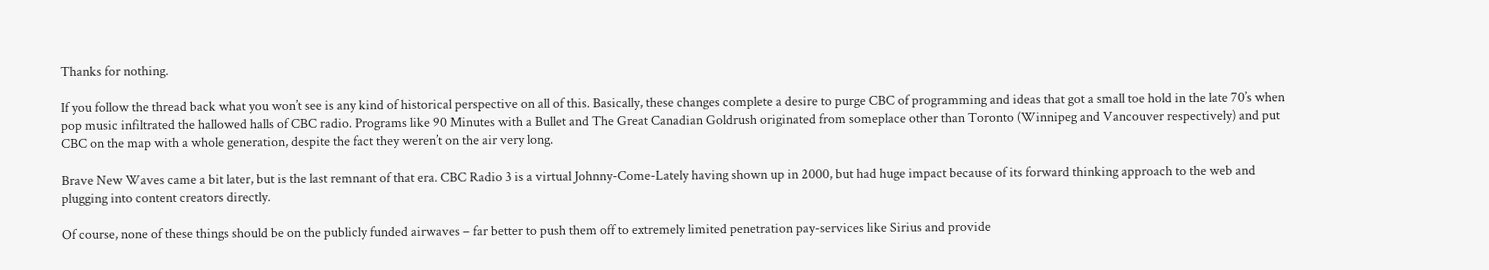Thanks for nothing.

If you follow the thread back what you won’t see is any kind of historical perspective on all of this. Basically, these changes complete a desire to purge CBC of programming and ideas that got a small toe hold in the late 70’s when pop music infiltrated the hallowed halls of CBC radio. Programs like 90 Minutes with a Bullet and The Great Canadian Goldrush originated from someplace other than Toronto (Winnipeg and Vancouver respectively) and put CBC on the map with a whole generation, despite the fact they weren’t on the air very long.

Brave New Waves came a bit later, but is the last remnant of that era. CBC Radio 3 is a virtual Johnny-Come-Lately having shown up in 2000, but had huge impact because of its forward thinking approach to the web and plugging into content creators directly.

Of course, none of these things should be on the publicly funded airwaves – far better to push them off to extremely limited penetration pay-services like Sirius and provide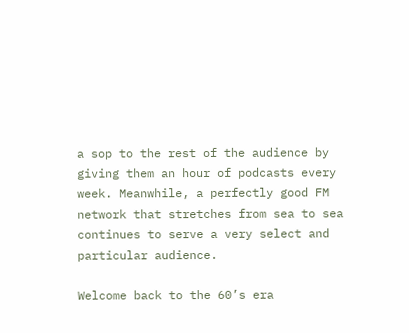a sop to the rest of the audience by giving them an hour of podcasts every week. Meanwhile, a perfectly good FM network that stretches from sea to sea continues to serve a very select and particular audience.

Welcome back to the 60’s era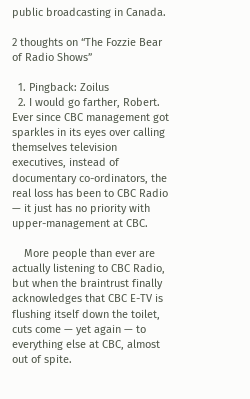public broadcasting in Canada.

2 thoughts on “The Fozzie Bear of Radio Shows”

  1. Pingback: Zoilus
  2. I would go farther, Robert. Ever since CBC management got sparkles in its eyes over calling themselves television executives, instead of documentary co-ordinators, the real loss has been to CBC Radio — it just has no priority with upper-management at CBC.

    More people than ever are actually listening to CBC Radio, but when the braintrust finally acknowledges that CBC E-TV is flushing itself down the toilet, cuts come — yet again — to everything else at CBC, almost out of spite.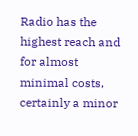Radio has the highest reach and for almost minimal costs, certainly a minor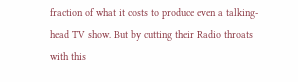fraction of what it costs to produce even a talking-head TV show. But by cutting their Radio throats with this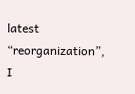latest “reorganization”, I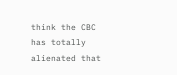think the CBC has totally alienated that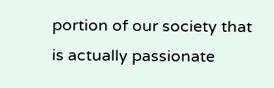portion of our society that is actually passionate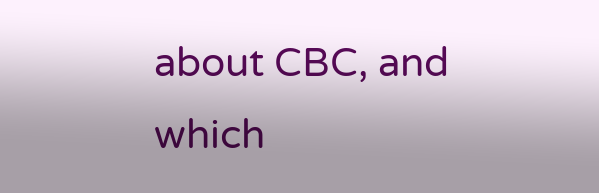about CBC, and which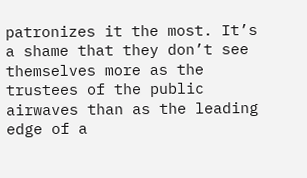patronizes it the most. It’s a shame that they don’t see themselves more as the trustees of the public airwaves than as the leading edge of a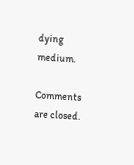dying medium.

Comments are closed.